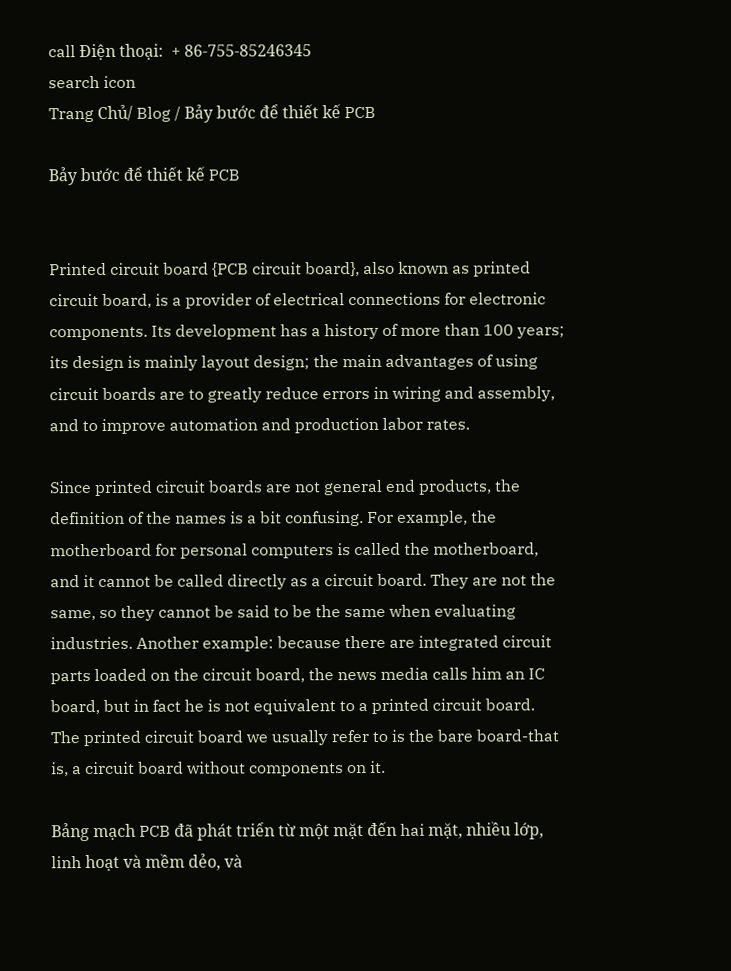call Điện thoại:  + 86-755-85246345
search icon
Trang Chủ/ Blog / Bảy bước để thiết kế PCB

Bảy bước để thiết kế PCB


Printed circuit board {PCB circuit board}, also known as printed circuit board, is a provider of electrical connections for electronic components. Its development has a history of more than 100 years; its design is mainly layout design; the main advantages of using circuit boards are to greatly reduce errors in wiring and assembly, and to improve automation and production labor rates.

Since printed circuit boards are not general end products, the definition of the names is a bit confusing. For example, the motherboard for personal computers is called the motherboard, and it cannot be called directly as a circuit board. They are not the same, so they cannot be said to be the same when evaluating industries. Another example: because there are integrated circuit parts loaded on the circuit board, the news media calls him an IC board, but in fact he is not equivalent to a printed circuit board. The printed circuit board we usually refer to is the bare board-that is, a circuit board without components on it.

Bảng mạch PCB đã phát triển từ một mặt đến hai mặt, nhiều lớp, linh hoạt và mềm dẻo, và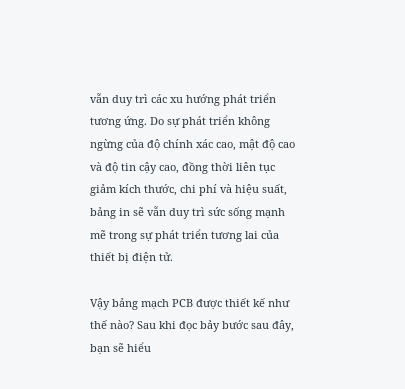vẫn duy trì các xu hướng phát triển tương ứng. Do sự phát triển không ngừng của độ chính xác cao, mật độ cao và độ tin cậy cao, đồng thời liên tục giảm kích thước, chi phí và hiệu suất, bảng in sẽ vẫn duy trì sức sống mạnh mẽ trong sự phát triển tương lai của thiết bị điện tử.

Vậy bảng mạch PCB được thiết kế như thế nào? Sau khi đọc bảy bước sau đây, bạn sẽ hiểu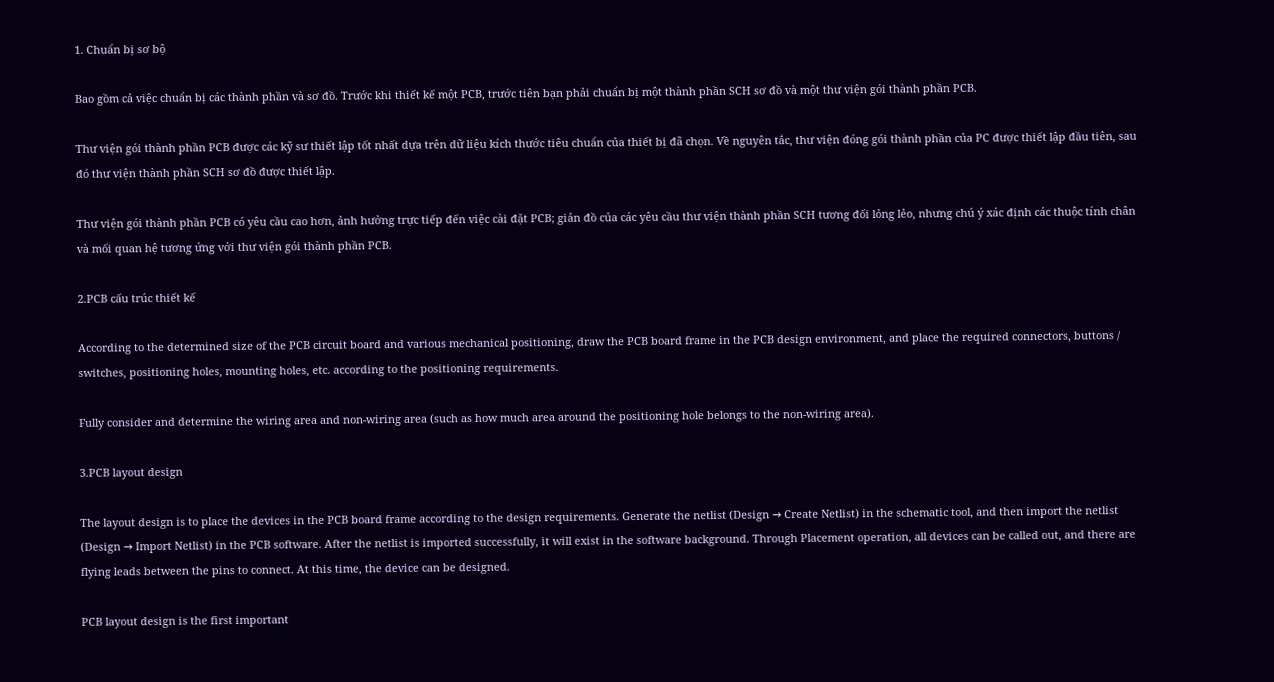1. Chuẩn bị sơ bộ

Bao gồm cả việc chuẩn bị các thành phần và sơ đồ. Trước khi thiết kế một PCB, trước tiên bạn phải chuẩn bị một thành phần SCH sơ đồ và một thư viện gói thành phần PCB.

Thư viện gói thành phần PCB được các kỹ sư thiết lập tốt nhất dựa trên dữ liệu kích thước tiêu chuẩn của thiết bị đã chọn. Về nguyên tắc, thư viện đóng gói thành phần của PC được thiết lập đầu tiên, sau đó thư viện thành phần SCH sơ đồ được thiết lập.

Thư viện gói thành phần PCB có yêu cầu cao hơn, ảnh hưởng trực tiếp đến việc cài đặt PCB; giản đồ của các yêu cầu thư viện thành phần SCH tương đối lỏng lẻo, nhưng chú ý xác định các thuộc tính chân và mối quan hệ tương ứng với thư viện gói thành phần PCB.

2.PCB cấu trúc thiết kế

According to the determined size of the PCB circuit board and various mechanical positioning, draw the PCB board frame in the PCB design environment, and place the required connectors, buttons / switches, positioning holes, mounting holes, etc. according to the positioning requirements.

Fully consider and determine the wiring area and non-wiring area (such as how much area around the positioning hole belongs to the non-wiring area).

3.PCB layout design

The layout design is to place the devices in the PCB board frame according to the design requirements. Generate the netlist (Design → Create Netlist) in the schematic tool, and then import the netlist (Design → Import Netlist) in the PCB software. After the netlist is imported successfully, it will exist in the software background. Through Placement operation, all devices can be called out, and there are flying leads between the pins to connect. At this time, the device can be designed.

PCB layout design is the first important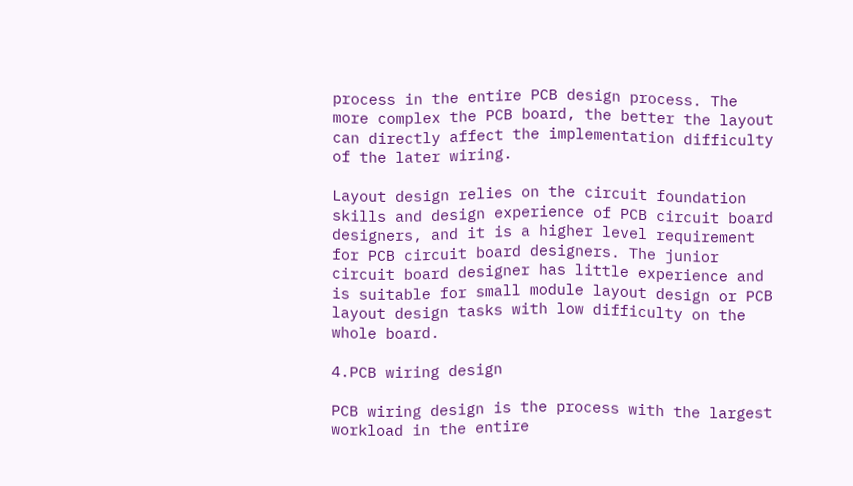process in the entire PCB design process. The more complex the PCB board, the better the layout can directly affect the implementation difficulty of the later wiring.

Layout design relies on the circuit foundation skills and design experience of PCB circuit board designers, and it is a higher level requirement for PCB circuit board designers. The junior circuit board designer has little experience and is suitable for small module layout design or PCB layout design tasks with low difficulty on the whole board.

4.PCB wiring design

PCB wiring design is the process with the largest workload in the entire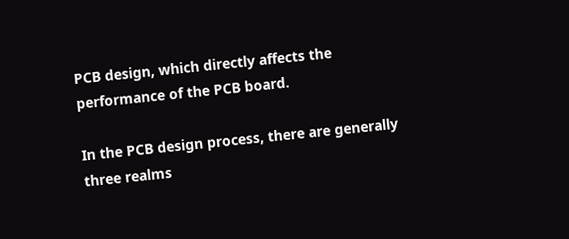PCB design, which directly affects the performance of the PCB board.

In the PCB design process, there are generally three realms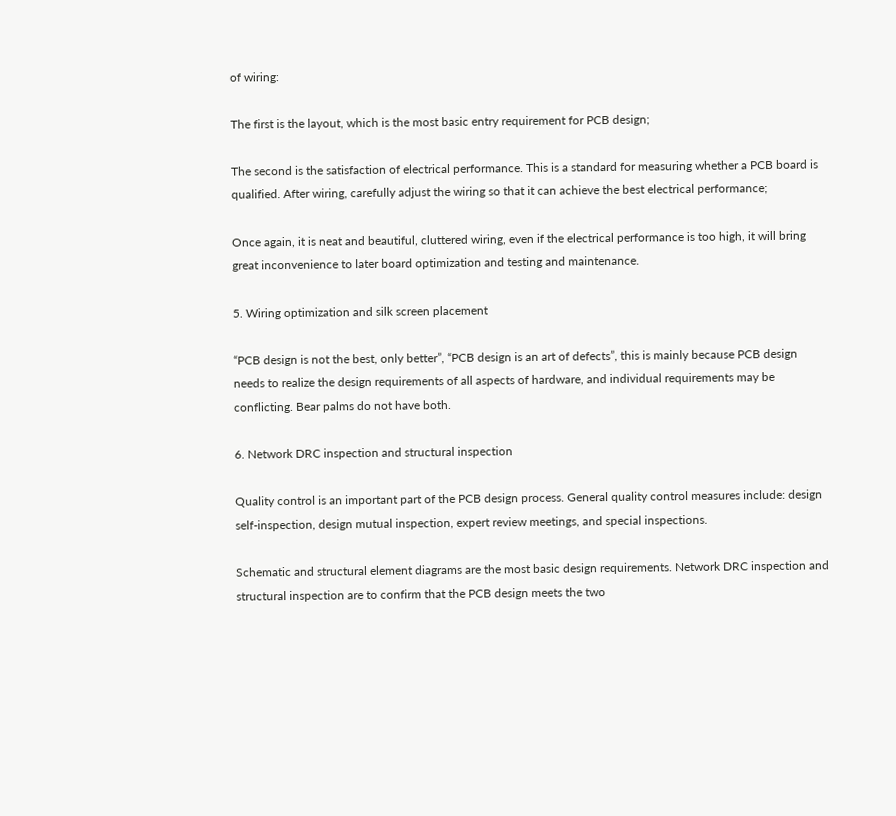of wiring:

The first is the layout, which is the most basic entry requirement for PCB design;

The second is the satisfaction of electrical performance. This is a standard for measuring whether a PCB board is qualified. After wiring, carefully adjust the wiring so that it can achieve the best electrical performance;

Once again, it is neat and beautiful, cluttered wiring, even if the electrical performance is too high, it will bring great inconvenience to later board optimization and testing and maintenance.

5. Wiring optimization and silk screen placement

“PCB design is not the best, only better”, “PCB design is an art of defects”, this is mainly because PCB design needs to realize the design requirements of all aspects of hardware, and individual requirements may be conflicting. Bear palms do not have both.

6. Network DRC inspection and structural inspection

Quality control is an important part of the PCB design process. General quality control measures include: design self-inspection, design mutual inspection, expert review meetings, and special inspections.

Schematic and structural element diagrams are the most basic design requirements. Network DRC inspection and structural inspection are to confirm that the PCB design meets the two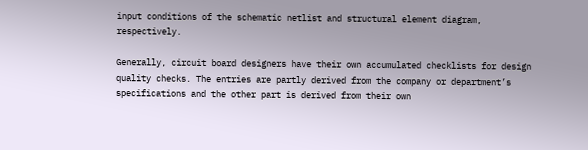input conditions of the schematic netlist and structural element diagram, respectively.

Generally, circuit board designers have their own accumulated checklists for design quality checks. The entries are partly derived from the company or department’s specifications and the other part is derived from their own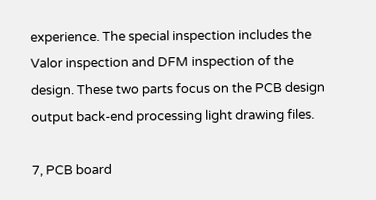experience. The special inspection includes the Valor inspection and DFM inspection of the design. These two parts focus on the PCB design output back-end processing light drawing files.

7, PCB board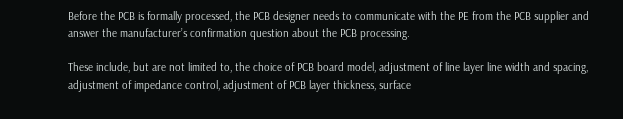Before the PCB is formally processed, the PCB designer needs to communicate with the PE from the PCB supplier and answer the manufacturer’s confirmation question about the PCB processing.

These include, but are not limited to, the choice of PCB board model, adjustment of line layer line width and spacing, adjustment of impedance control, adjustment of PCB layer thickness, surface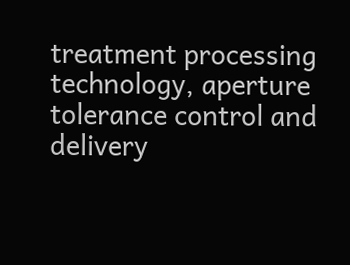treatment processing technology, aperture tolerance control and delivery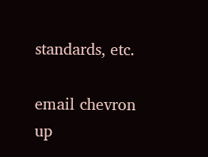standards, etc.

email chevron up